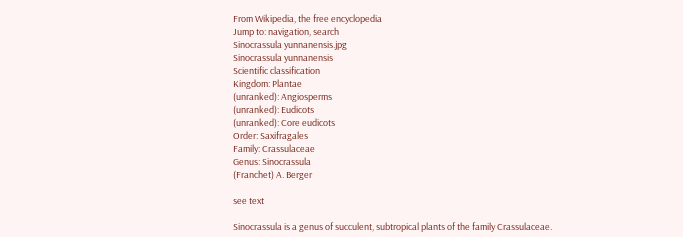From Wikipedia, the free encyclopedia
Jump to: navigation, search
Sinocrassula yunnanensis.jpg
Sinocrassula yunnanensis
Scientific classification
Kingdom: Plantae
(unranked): Angiosperms
(unranked): Eudicots
(unranked): Core eudicots
Order: Saxifragales
Family: Crassulaceae
Genus: Sinocrassula
(Franchet) A. Berger

see text

Sinocrassula is a genus of succulent, subtropical plants of the family Crassulaceae.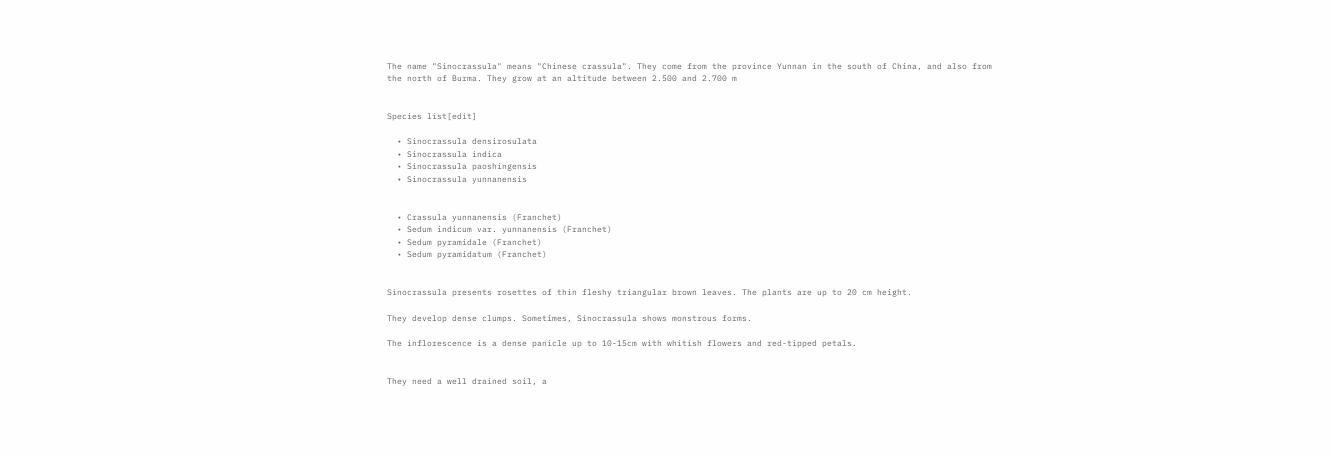The name "Sinocrassula" means "Chinese crassula". They come from the province Yunnan in the south of China, and also from the north of Burma. They grow at an altitude between 2.500 and 2.700 m


Species list[edit]

  • Sinocrassula densirosulata
  • Sinocrassula indica
  • Sinocrassula paoshingensis
  • Sinocrassula yunnanensis


  • Crassula yunnanensis (Franchet)
  • Sedum indicum var. yunnanensis (Franchet)
  • Sedum pyramidale (Franchet)
  • Sedum pyramidatum (Franchet)


Sinocrassula presents rosettes of thin fleshy triangular brown leaves. The plants are up to 20 cm height.

They develop dense clumps. Sometimes, Sinocrassula shows monstrous forms.

The inflorescence is a dense panicle up to 10-15cm with whitish flowers and red-tipped petals.


They need a well drained soil, a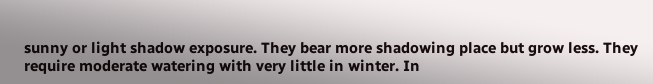sunny or light shadow exposure. They bear more shadowing place but grow less. They require moderate watering with very little in winter. In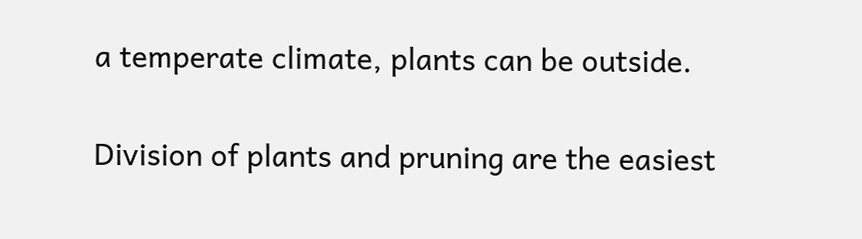a temperate climate, plants can be outside.

Division of plants and pruning are the easiest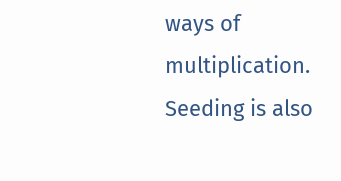ways of multiplication. Seeding is also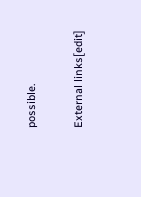possible.

External links[edit]